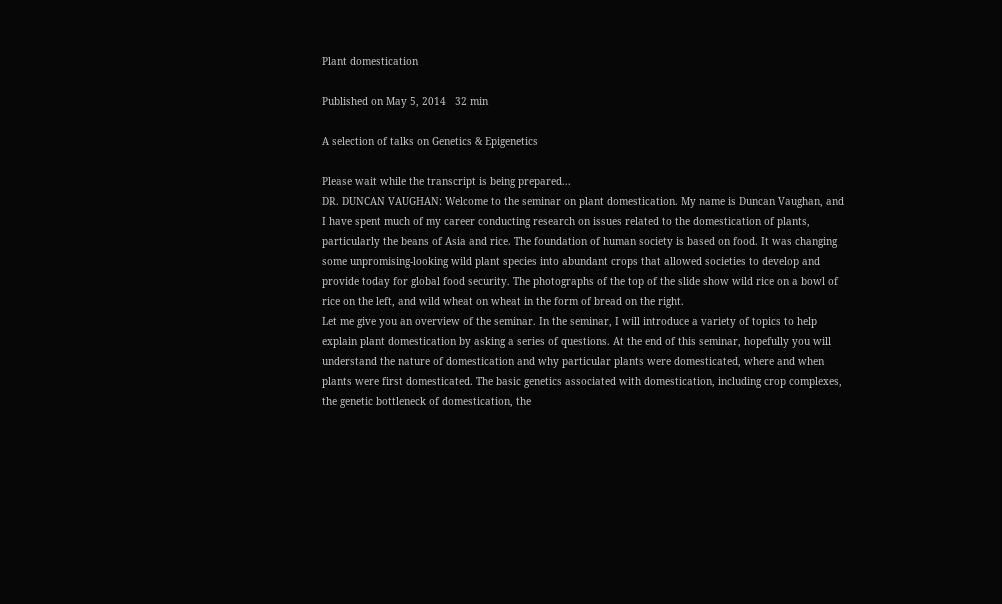Plant domestication

Published on May 5, 2014   32 min

A selection of talks on Genetics & Epigenetics

Please wait while the transcript is being prepared...
DR. DUNCAN VAUGHAN: Welcome to the seminar on plant domestication. My name is Duncan Vaughan, and I have spent much of my career conducting research on issues related to the domestication of plants, particularly the beans of Asia and rice. The foundation of human society is based on food. It was changing some unpromising-looking wild plant species into abundant crops that allowed societies to develop and provide today for global food security. The photographs of the top of the slide show wild rice on a bowl of rice on the left, and wild wheat on wheat in the form of bread on the right.
Let me give you an overview of the seminar. In the seminar, I will introduce a variety of topics to help explain plant domestication by asking a series of questions. At the end of this seminar, hopefully you will understand the nature of domestication and why particular plants were domesticated, where and when plants were first domesticated. The basic genetics associated with domestication, including crop complexes, the genetic bottleneck of domestication, the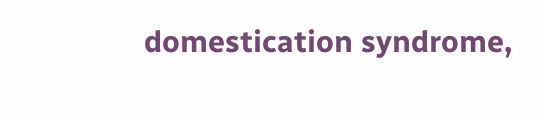domestication syndrome,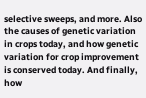selective sweeps, and more. Also the causes of genetic variation in crops today, and how genetic variation for crop improvement is conserved today. And finally, how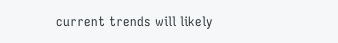current trends will likely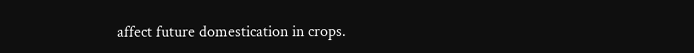affect future domestication in crops.